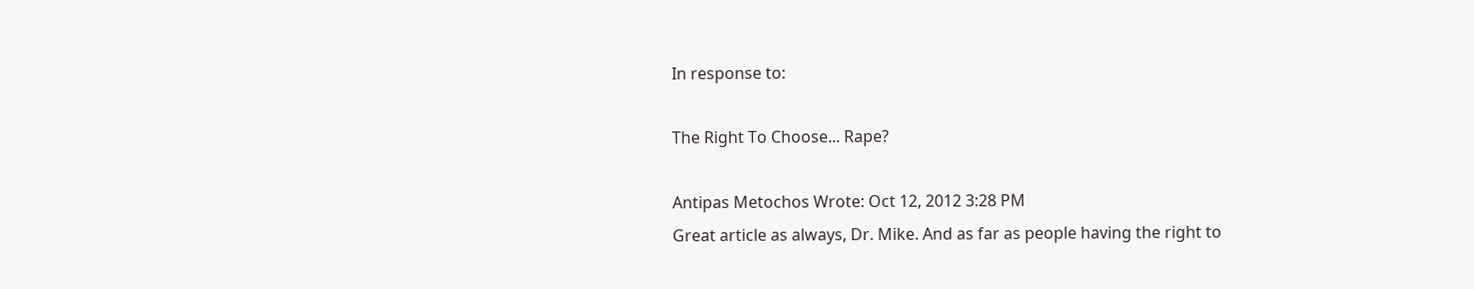In response to:

The Right To Choose... Rape?

Antipas Metochos Wrote: Oct 12, 2012 3:28 PM
Great article as always, Dr. Mike. And as far as people having the right to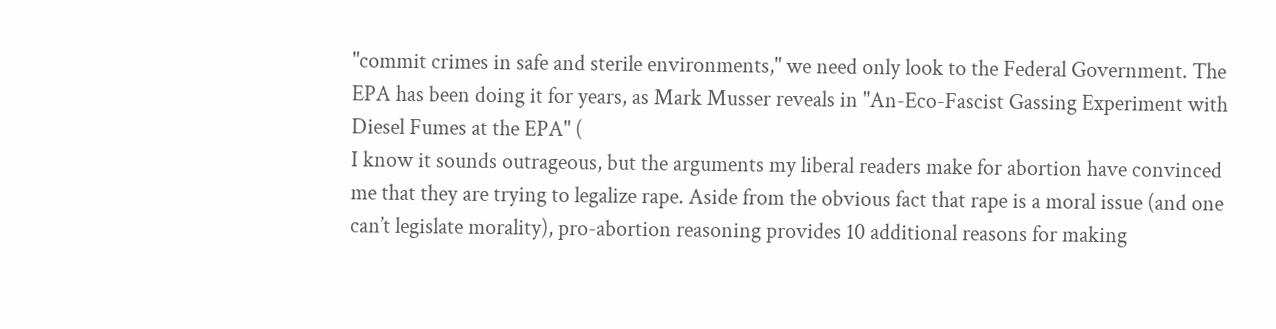"commit crimes in safe and sterile environments," we need only look to the Federal Government. The EPA has been doing it for years, as Mark Musser reveals in "An-Eco-Fascist Gassing Experiment with Diesel Fumes at the EPA" (
I know it sounds outrageous, but the arguments my liberal readers make for abortion have convinced me that they are trying to legalize rape. Aside from the obvious fact that rape is a moral issue (and one can’t legislate morality), pro-abortion reasoning provides 10 additional reasons for making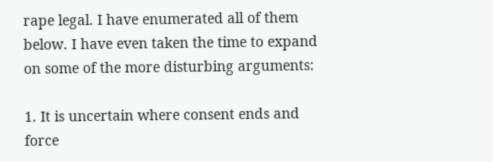rape legal. I have enumerated all of them below. I have even taken the time to expand on some of the more disturbing arguments:

1. It is uncertain where consent ends and force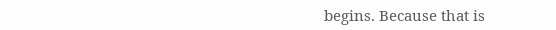begins. Because that is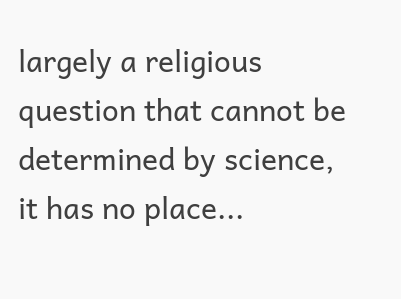largely a religious question that cannot be determined by science, it has no place...